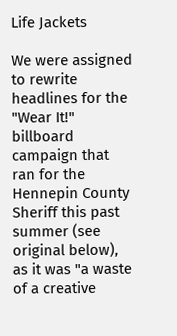Life Jackets

We were assigned to rewrite headlines for the "Wear It!" billboard campaign that ran for the Hennepin County Sheriff this past summer (see original below), as it was "a waste of a creative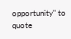opportunity" to quote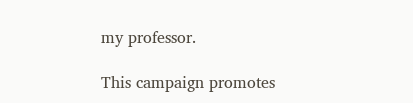my professor.

This campaign promotes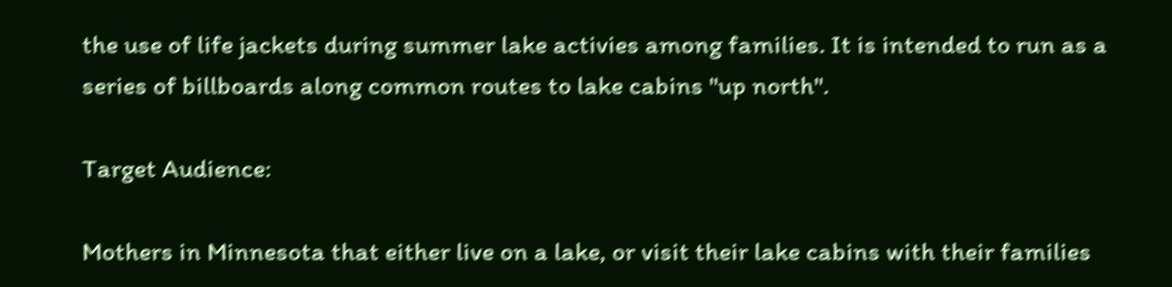the use of life jackets during summer lake activies among families. It is intended to run as a series of billboards along common routes to lake cabins "up north".

Target Audience:

Mothers in Minnesota that either live on a lake, or visit their lake cabins with their families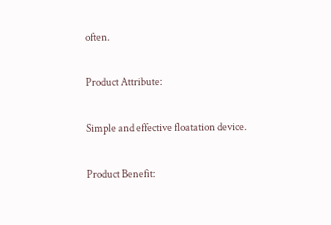often.

Product Attribute:

Simple and effective floatation device.

Product Benefit: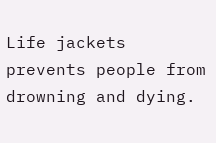Life jackets prevents people from drowning and dying.